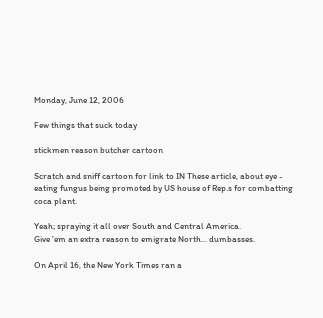Monday, June 12, 2006

Few things that suck today

stickmen reason butcher cartoon

Scratch and sniff cartoon for link to IN These article, about eye - eating fungus being promoted by US house of Rep.s for combatting coca plant.

Yeah; spraying it all over South and Central America.
Give 'em an extra reason to emigrate North... dumbasses.

On April 16, the New York Times ran a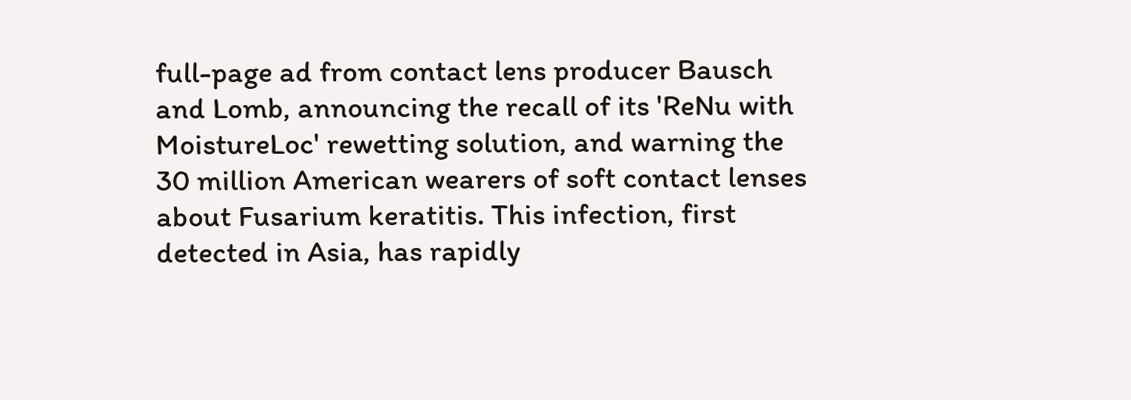full-page ad from contact lens producer Bausch and Lomb, announcing the recall of its 'ReNu with MoistureLoc' rewetting solution, and warning the 30 million American wearers of soft contact lenses about Fusarium keratitis. This infection, first detected in Asia, has rapidly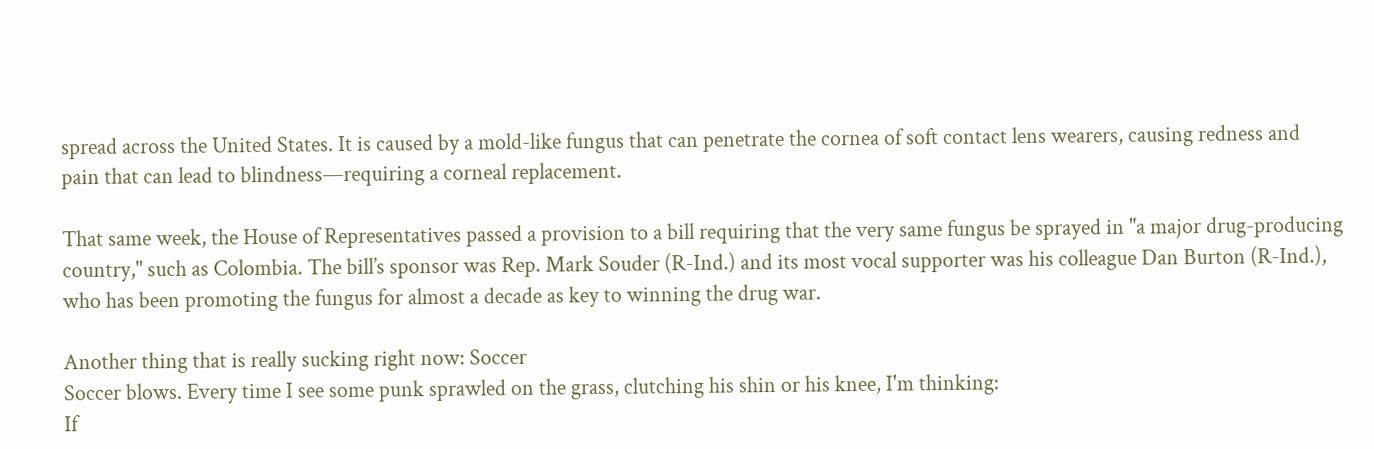spread across the United States. It is caused by a mold-like fungus that can penetrate the cornea of soft contact lens wearers, causing redness and pain that can lead to blindness—requiring a corneal replacement.

That same week, the House of Representatives passed a provision to a bill requiring that the very same fungus be sprayed in "a major drug-producing country," such as Colombia. The bill’s sponsor was Rep. Mark Souder (R-Ind.) and its most vocal supporter was his colleague Dan Burton (R-Ind.), who has been promoting the fungus for almost a decade as key to winning the drug war.

Another thing that is really sucking right now: Soccer
Soccer blows. Every time I see some punk sprawled on the grass, clutching his shin or his knee, I'm thinking:
If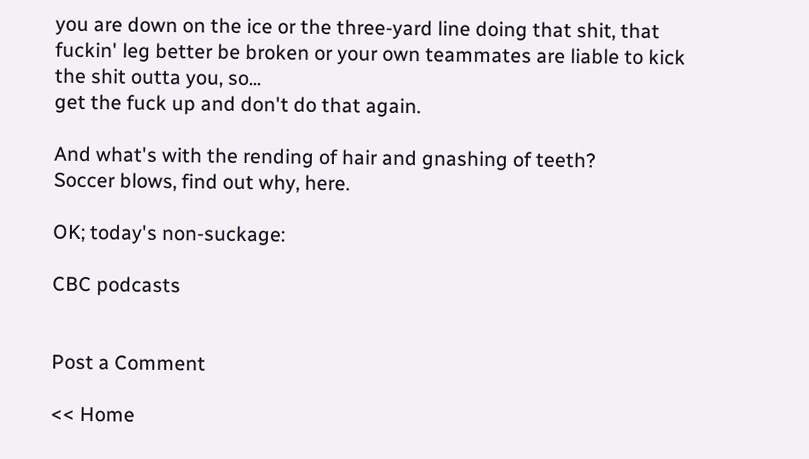you are down on the ice or the three-yard line doing that shit, that fuckin' leg better be broken or your own teammates are liable to kick the shit outta you, so...
get the fuck up and don't do that again.

And what's with the rending of hair and gnashing of teeth?
Soccer blows, find out why, here.

OK; today's non-suckage:

CBC podcasts


Post a Comment

<< Home